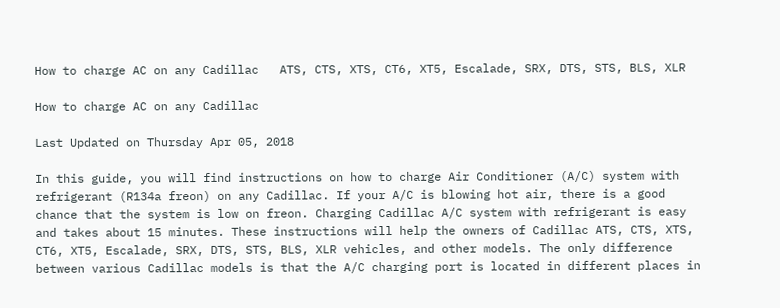How to charge AC on any Cadillac   ATS, CTS, XTS, CT6, XT5, Escalade, SRX, DTS, STS, BLS, XLR

How to charge AC on any Cadillac

Last Updated on Thursday Apr 05, 2018

In this guide, you will find instructions on how to charge Air Conditioner (A/C) system with refrigerant (R134a freon) on any Cadillac. If your A/C is blowing hot air, there is a good chance that the system is low on freon. Charging Cadillac A/C system with refrigerant is easy and takes about 15 minutes. These instructions will help the owners of Cadillac ATS, CTS, XTS, CT6, XT5, Escalade, SRX, DTS, STS, BLS, XLR vehicles, and other models. The only difference between various Cadillac models is that the A/C charging port is located in different places in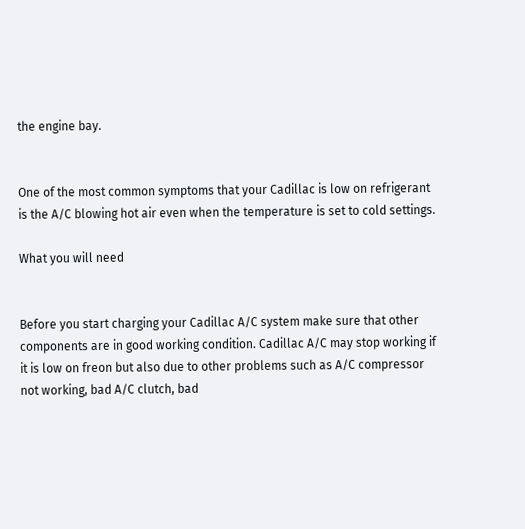the engine bay.


One of the most common symptoms that your Cadillac is low on refrigerant is the A/C blowing hot air even when the temperature is set to cold settings.

What you will need


Before you start charging your Cadillac A/C system make sure that other components are in good working condition. Cadillac A/C may stop working if it is low on freon but also due to other problems such as A/C compressor not working, bad A/C clutch, bad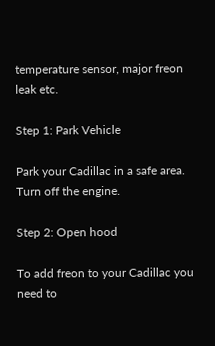temperature sensor, major freon leak etc.

Step 1: Park Vehicle

Park your Cadillac in a safe area. Turn off the engine.

Step 2: Open hood

To add freon to your Cadillac you need to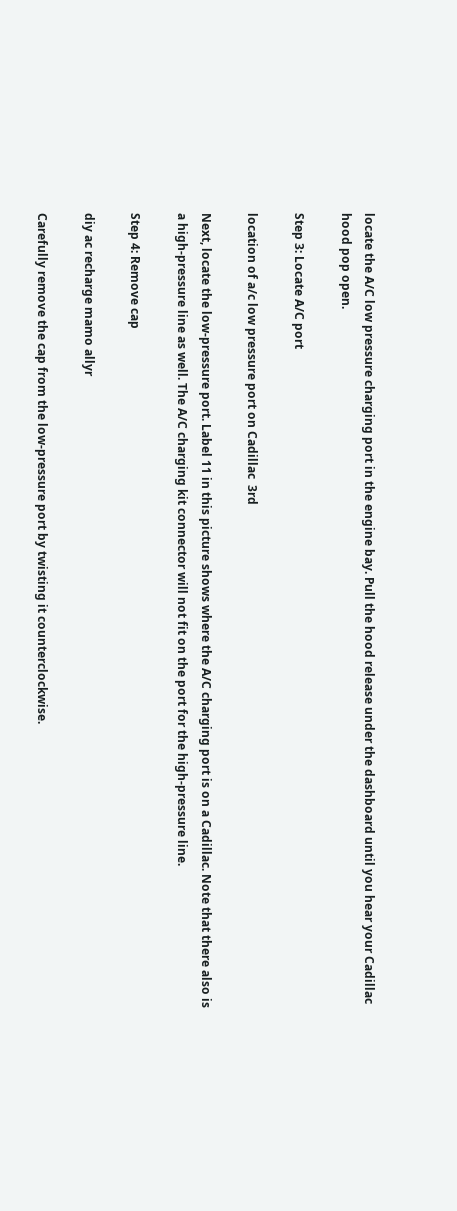locate the A/C low pressure charging port in the engine bay. Pull the hood release under the dashboard until you hear your Cadillac hood pop open.

Step 3: Locate A/C port

location of a/c low pressure port on Cadillac  3rd

Next, locate the low-pressure port. Label 11 in this picture shows where the A/C charging port is on a Cadillac. Note that there also is a high-pressure line as well. The A/C charging kit connector will not fit on the port for the high-pressure line.

Step 4: Remove cap

diy ac recharge mamo allyr

Carefully remove the cap from the low-pressure port by twisting it counterclockwise.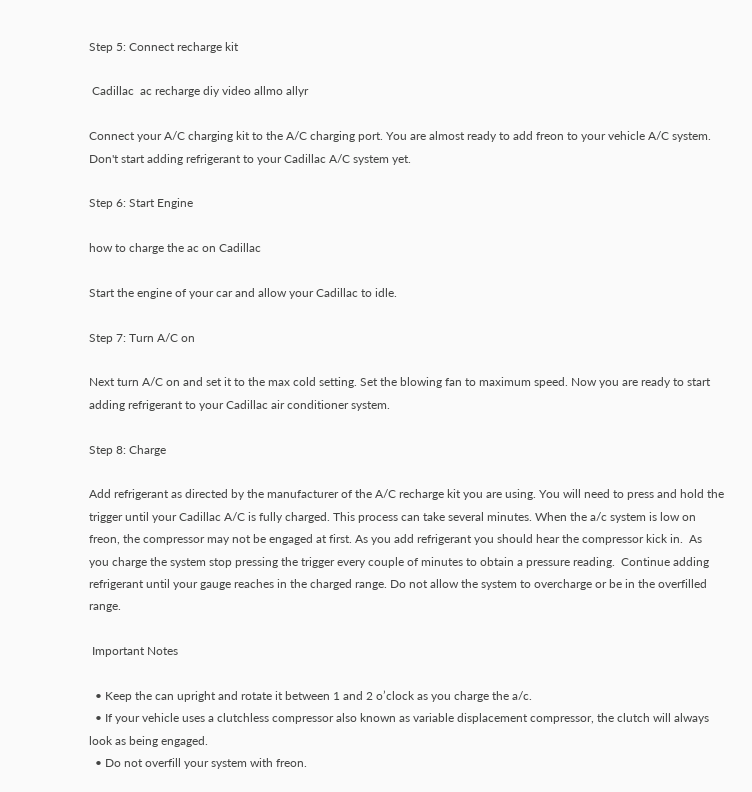Step 5: Connect recharge kit

 Cadillac  ac recharge diy video allmo allyr

Connect your A/C charging kit to the A/C charging port. You are almost ready to add freon to your vehicle A/C system. Don't start adding refrigerant to your Cadillac A/C system yet.

Step 6: Start Engine

how to charge the ac on Cadillac

Start the engine of your car and allow your Cadillac to idle.

Step 7: Turn A/C on

Next turn A/C on and set it to the max cold setting. Set the blowing fan to maximum speed. Now you are ready to start adding refrigerant to your Cadillac air conditioner system.

Step 8: Charge

Add refrigerant as directed by the manufacturer of the A/C recharge kit you are using. You will need to press and hold the trigger until your Cadillac A/C is fully charged. This process can take several minutes. When the a/c system is low on freon, the compressor may not be engaged at first. As you add refrigerant you should hear the compressor kick in.  As you charge the system stop pressing the trigger every couple of minutes to obtain a pressure reading.  Continue adding refrigerant until your gauge reaches in the charged range. Do not allow the system to overcharge or be in the overfilled range.

 Important Notes

  • Keep the can upright and rotate it between 1 and 2 o’clock as you charge the a/c.
  • If your vehicle uses a clutchless compressor also known as variable displacement compressor, the clutch will always look as being engaged.
  • Do not overfill your system with freon.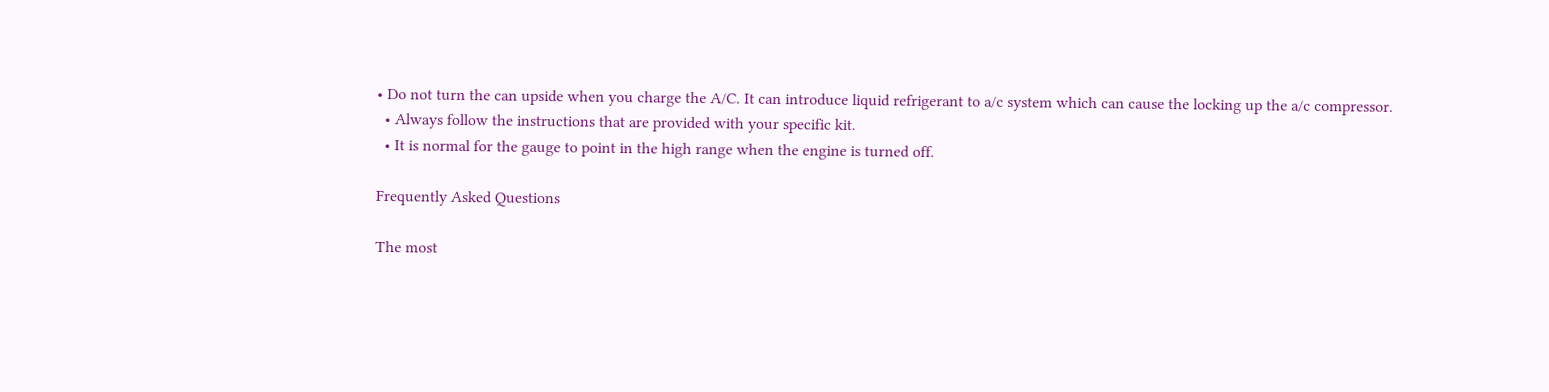• Do not turn the can upside when you charge the A/C. It can introduce liquid refrigerant to a/c system which can cause the locking up the a/c compressor.
  • Always follow the instructions that are provided with your specific kit.
  • It is normal for the gauge to point in the high range when the engine is turned off.

Frequently Asked Questions

The most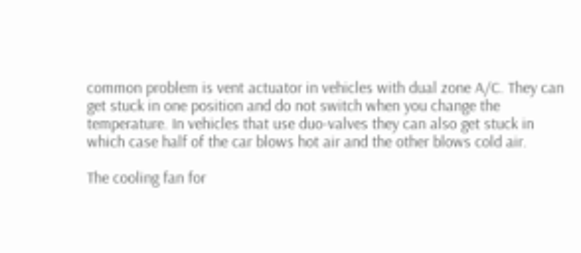common problem is vent actuator in vehicles with dual zone A/C. They can get stuck in one position and do not switch when you change the temperature. In vehicles that use duo-valves they can also get stuck in which case half of the car blows hot air and the other blows cold air.

The cooling fan for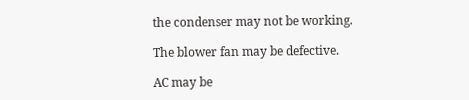the condenser may not be working.

The blower fan may be defective.

AC may be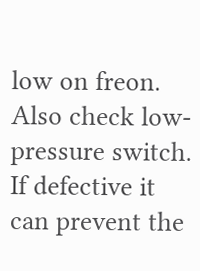low on freon. Also check low-pressure switch. If defective it can prevent the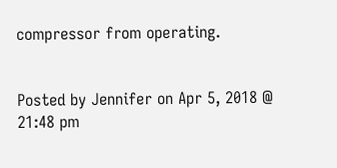compressor from operating.


Posted by Jennifer on Apr 5, 2018 @ 21:48 pm